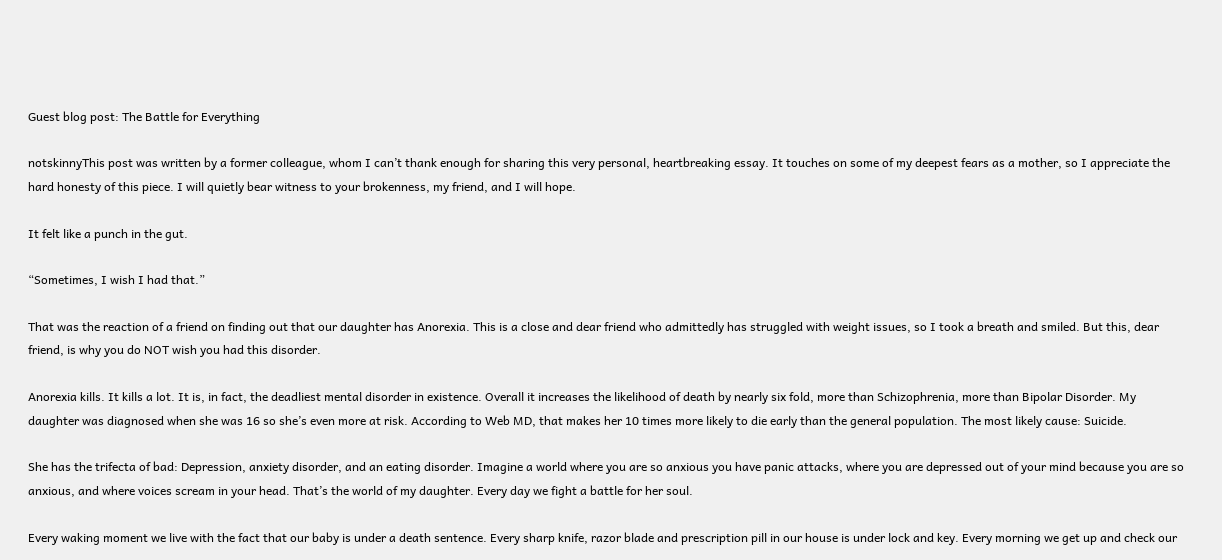Guest blog post: The Battle for Everything

notskinnyThis post was written by a former colleague, whom I can’t thank enough for sharing this very personal, heartbreaking essay. It touches on some of my deepest fears as a mother, so I appreciate the hard honesty of this piece. I will quietly bear witness to your brokenness, my friend, and I will hope.

It felt like a punch in the gut.

“Sometimes, I wish I had that.”

That was the reaction of a friend on finding out that our daughter has Anorexia. This is a close and dear friend who admittedly has struggled with weight issues, so I took a breath and smiled. But this, dear friend, is why you do NOT wish you had this disorder.

Anorexia kills. It kills a lot. It is, in fact, the deadliest mental disorder in existence. Overall it increases the likelihood of death by nearly six fold, more than Schizophrenia, more than Bipolar Disorder. My daughter was diagnosed when she was 16 so she’s even more at risk. According to Web MD, that makes her 10 times more likely to die early than the general population. The most likely cause: Suicide.

She has the trifecta of bad: Depression, anxiety disorder, and an eating disorder. Imagine a world where you are so anxious you have panic attacks, where you are depressed out of your mind because you are so anxious, and where voices scream in your head. That’s the world of my daughter. Every day we fight a battle for her soul.

Every waking moment we live with the fact that our baby is under a death sentence. Every sharp knife, razor blade and prescription pill in our house is under lock and key. Every morning we get up and check our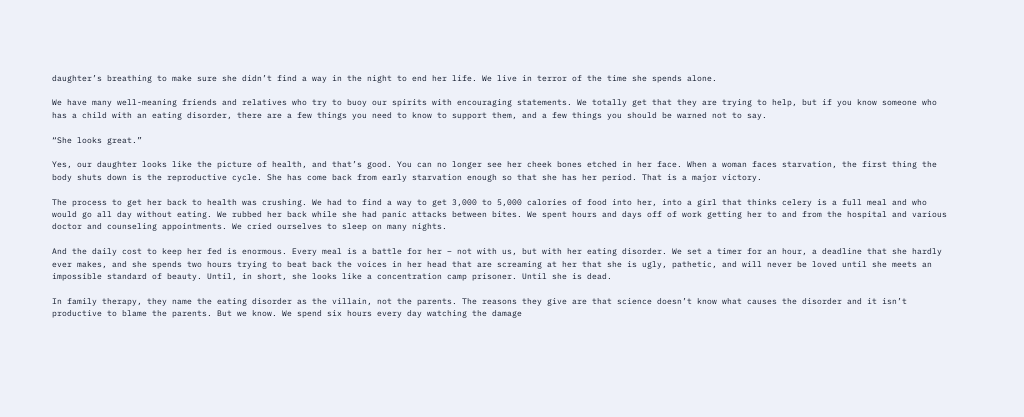daughter’s breathing to make sure she didn’t find a way in the night to end her life. We live in terror of the time she spends alone.

We have many well-meaning friends and relatives who try to buoy our spirits with encouraging statements. We totally get that they are trying to help, but if you know someone who has a child with an eating disorder, there are a few things you need to know to support them, and a few things you should be warned not to say.

“She looks great.”

Yes, our daughter looks like the picture of health, and that’s good. You can no longer see her cheek bones etched in her face. When a woman faces starvation, the first thing the body shuts down is the reproductive cycle. She has come back from early starvation enough so that she has her period. That is a major victory.

The process to get her back to health was crushing. We had to find a way to get 3,000 to 5,000 calories of food into her, into a girl that thinks celery is a full meal and who would go all day without eating. We rubbed her back while she had panic attacks between bites. We spent hours and days off of work getting her to and from the hospital and various doctor and counseling appointments. We cried ourselves to sleep on many nights.

And the daily cost to keep her fed is enormous. Every meal is a battle for her – not with us, but with her eating disorder. We set a timer for an hour, a deadline that she hardly ever makes, and she spends two hours trying to beat back the voices in her head that are screaming at her that she is ugly, pathetic, and will never be loved until she meets an impossible standard of beauty. Until, in short, she looks like a concentration camp prisoner. Until she is dead.

In family therapy, they name the eating disorder as the villain, not the parents. The reasons they give are that science doesn’t know what causes the disorder and it isn’t productive to blame the parents. But we know. We spend six hours every day watching the damage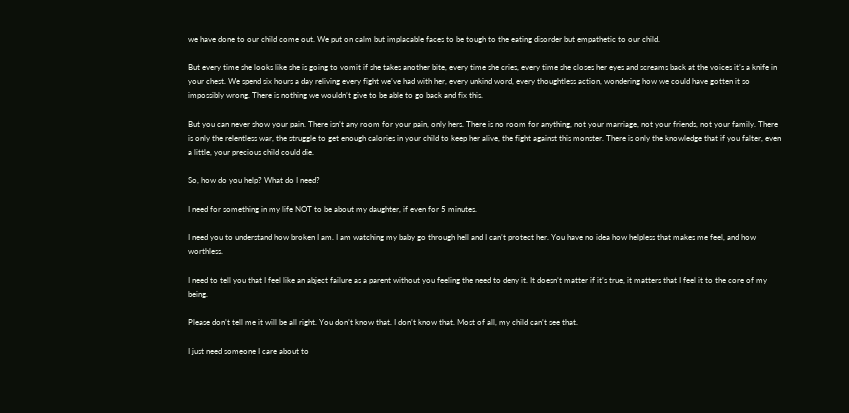we have done to our child come out. We put on calm but implacable faces to be tough to the eating disorder but empathetic to our child.

But every time she looks like she is going to vomit if she takes another bite, every time she cries, every time she closes her eyes and screams back at the voices it’s a knife in your chest. We spend six hours a day reliving every fight we’ve had with her, every unkind word, every thoughtless action, wondering how we could have gotten it so impossibly wrong. There is nothing we wouldn’t give to be able to go back and fix this.

But you can never show your pain. There isn’t any room for your pain, only hers. There is no room for anything, not your marriage, not your friends, not your family. There is only the relentless war, the struggle to get enough calories in your child to keep her alive, the fight against this monster. There is only the knowledge that if you falter, even a little, your precious child could die.

So, how do you help? What do I need?

I need for something in my life NOT to be about my daughter, if even for 5 minutes.

I need you to understand how broken I am. I am watching my baby go through hell and I can’t protect her. You have no idea how helpless that makes me feel, and how worthless.

I need to tell you that I feel like an abject failure as a parent without you feeling the need to deny it. It doesn’t matter if it’s true, it matters that I feel it to the core of my being.

Please don’t tell me it will be all right. You don’t know that. I don’t know that. Most of all, my child can’t see that.

I just need someone I care about to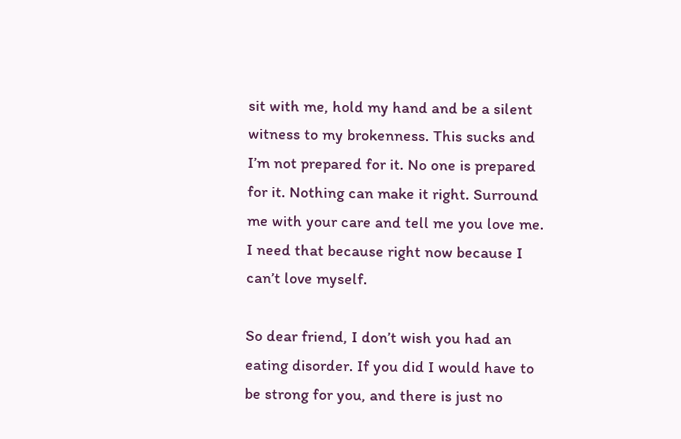sit with me, hold my hand and be a silent witness to my brokenness. This sucks and I’m not prepared for it. No one is prepared for it. Nothing can make it right. Surround me with your care and tell me you love me. I need that because right now because I can’t love myself.

So dear friend, I don’t wish you had an eating disorder. If you did I would have to be strong for you, and there is just no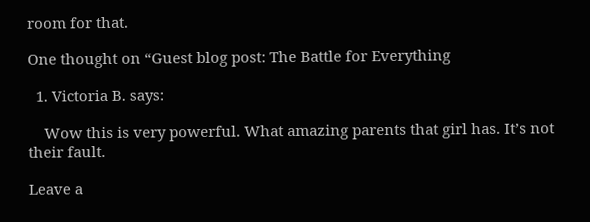room for that.

One thought on “Guest blog post: The Battle for Everything

  1. Victoria B. says:

    Wow this is very powerful. What amazing parents that girl has. It’s not their fault.

Leave a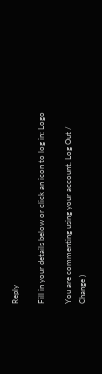Reply

Fill in your details below or click an icon to log in: Logo

You are commenting using your account. Log Out /  Change )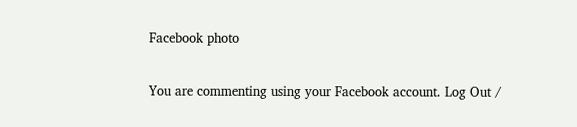Facebook photo

You are commenting using your Facebook account. Log Out /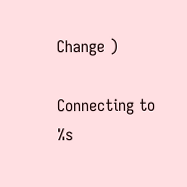Change )

Connecting to %s